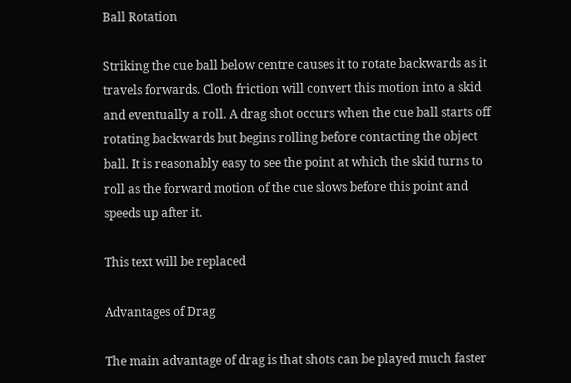Ball Rotation

Striking the cue ball below centre causes it to rotate backwards as it travels forwards. Cloth friction will convert this motion into a skid and eventually a roll. A drag shot occurs when the cue ball starts off rotating backwards but begins rolling before contacting the object ball. It is reasonably easy to see the point at which the skid turns to roll as the forward motion of the cue slows before this point and speeds up after it.

This text will be replaced

Advantages of Drag

The main advantage of drag is that shots can be played much faster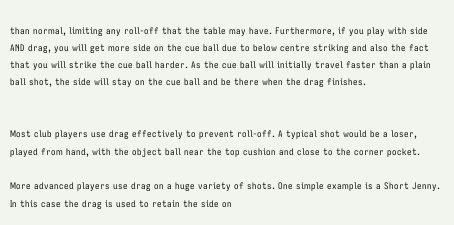than normal, limiting any roll-off that the table may have. Furthermore, if you play with side AND drag, you will get more side on the cue ball due to below centre striking and also the fact that you will strike the cue ball harder. As the cue ball will initially travel faster than a plain ball shot, the side will stay on the cue ball and be there when the drag finishes.


Most club players use drag effectively to prevent roll-off. A typical shot would be a loser, played from hand, with the object ball near the top cushion and close to the corner pocket.

More advanced players use drag on a huge variety of shots. One simple example is a Short Jenny. In this case the drag is used to retain the side on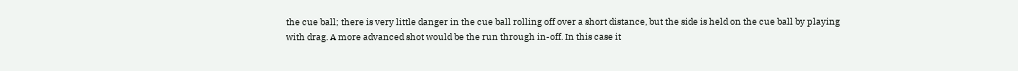the cue ball; there is very little danger in the cue ball rolling off over a short distance, but the side is held on the cue ball by playing with drag. A more advanced shot would be the run through in-off. In this case it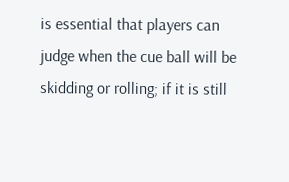is essential that players can judge when the cue ball will be skidding or rolling; if it is still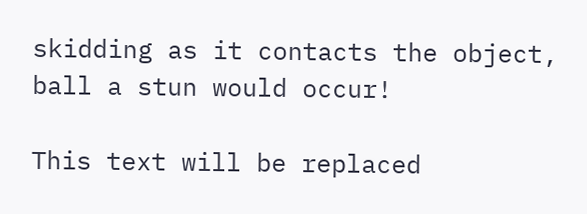skidding as it contacts the object, ball a stun would occur!

This text will be replaced